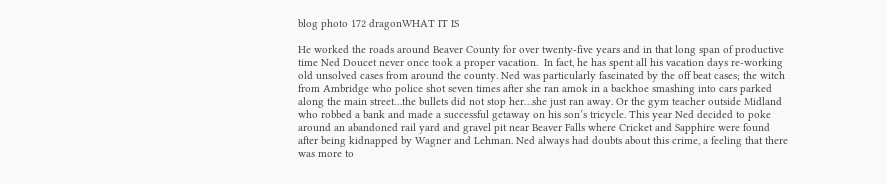blog photo 172 dragonWHAT IT IS

He worked the roads around Beaver County for over twenty-five years and in that long span of productive time Ned Doucet never once took a proper vacation.  In fact, he has spent all his vacation days re-working old unsolved cases from around the county. Ned was particularly fascinated by the off beat cases; the witch from Ambridge who police shot seven times after she ran amok in a backhoe smashing into cars parked along the main street…the bullets did not stop her…she just ran away. Or the gym teacher outside Midland who robbed a bank and made a successful getaway on his son’s tricycle. This year Ned decided to poke around an abandoned rail yard and gravel pit near Beaver Falls where Cricket and Sapphire were found after being kidnapped by Wagner and Lehman. Ned always had doubts about this crime, a feeling that there was more to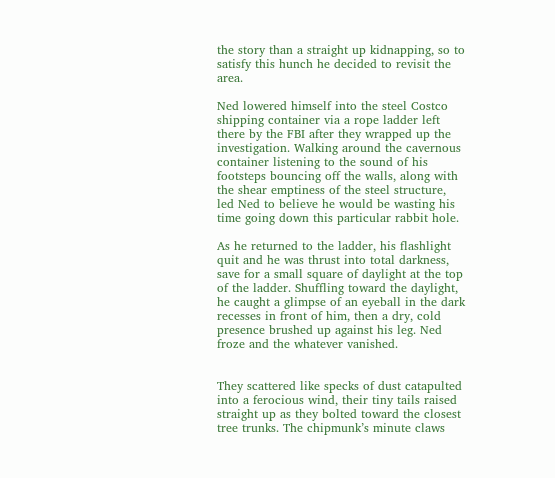the story than a straight up kidnapping, so to satisfy this hunch he decided to revisit the area.

Ned lowered himself into the steel Costco shipping container via a rope ladder left there by the FBI after they wrapped up the investigation. Walking around the cavernous container listening to the sound of his footsteps bouncing off the walls, along with the shear emptiness of the steel structure, led Ned to believe he would be wasting his time going down this particular rabbit hole.

As he returned to the ladder, his flashlight quit and he was thrust into total darkness, save for a small square of daylight at the top of the ladder. Shuffling toward the daylight, he caught a glimpse of an eyeball in the dark recesses in front of him, then a dry, cold presence brushed up against his leg. Ned froze and the whatever vanished.


They scattered like specks of dust catapulted into a ferocious wind, their tiny tails raised straight up as they bolted toward the closest tree trunks. The chipmunk’s minute claws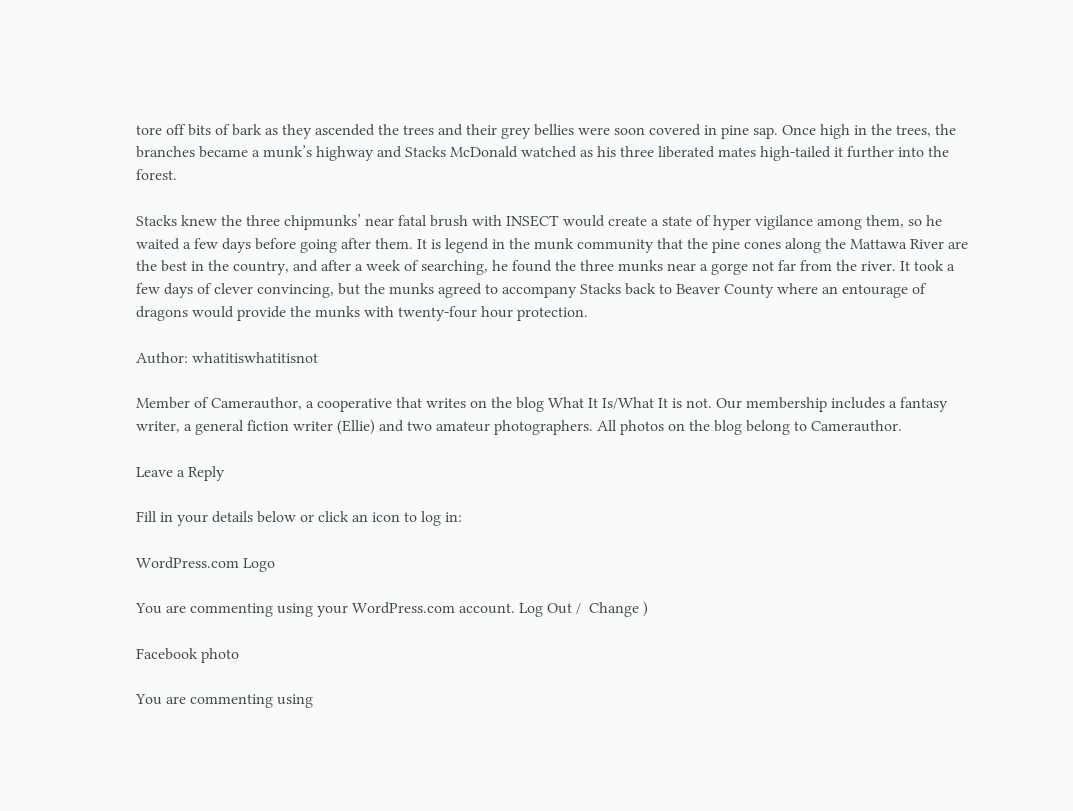tore off bits of bark as they ascended the trees and their grey bellies were soon covered in pine sap. Once high in the trees, the branches became a munk’s highway and Stacks McDonald watched as his three liberated mates high-tailed it further into the forest.

Stacks knew the three chipmunks’ near fatal brush with INSECT would create a state of hyper vigilance among them, so he waited a few days before going after them. It is legend in the munk community that the pine cones along the Mattawa River are the best in the country, and after a week of searching, he found the three munks near a gorge not far from the river. It took a few days of clever convincing, but the munks agreed to accompany Stacks back to Beaver County where an entourage of dragons would provide the munks with twenty-four hour protection.

Author: whatitiswhatitisnot

Member of Camerauthor, a cooperative that writes on the blog What It Is/What It is not. Our membership includes a fantasy writer, a general fiction writer (Ellie) and two amateur photographers. All photos on the blog belong to Camerauthor.

Leave a Reply

Fill in your details below or click an icon to log in:

WordPress.com Logo

You are commenting using your WordPress.com account. Log Out /  Change )

Facebook photo

You are commenting using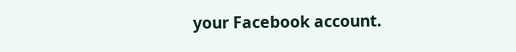your Facebook account.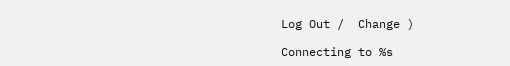Log Out /  Change )

Connecting to %s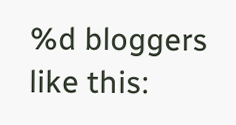%d bloggers like this: